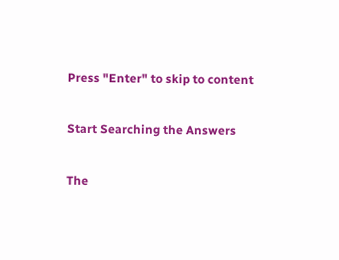Press "Enter" to skip to content

Start Searching the Answers

The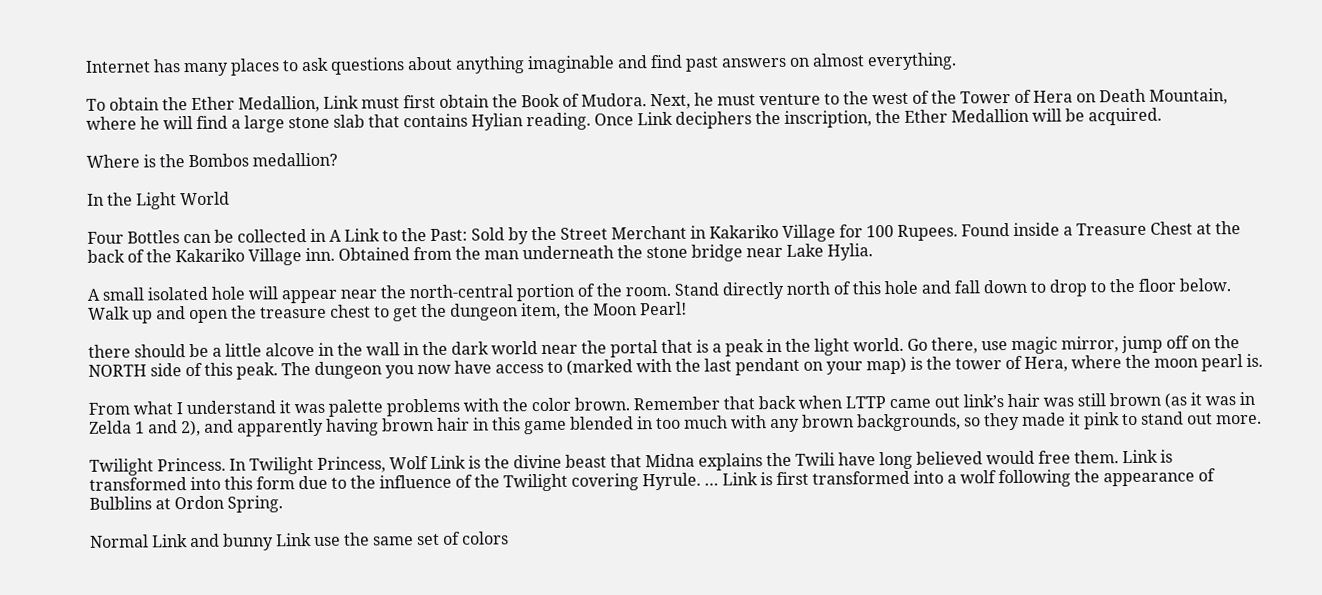Internet has many places to ask questions about anything imaginable and find past answers on almost everything.

To obtain the Ether Medallion, Link must first obtain the Book of Mudora. Next, he must venture to the west of the Tower of Hera on Death Mountain, where he will find a large stone slab that contains Hylian reading. Once Link deciphers the inscription, the Ether Medallion will be acquired.

Where is the Bombos medallion?

In the Light World

Four Bottles can be collected in A Link to the Past: Sold by the Street Merchant in Kakariko Village for 100 Rupees. Found inside a Treasure Chest at the back of the Kakariko Village inn. Obtained from the man underneath the stone bridge near Lake Hylia.

A small isolated hole will appear near the north-central portion of the room. Stand directly north of this hole and fall down to drop to the floor below. Walk up and open the treasure chest to get the dungeon item, the Moon Pearl!

there should be a little alcove in the wall in the dark world near the portal that is a peak in the light world. Go there, use magic mirror, jump off on the NORTH side of this peak. The dungeon you now have access to (marked with the last pendant on your map) is the tower of Hera, where the moon pearl is.

From what I understand it was palette problems with the color brown. Remember that back when LTTP came out link’s hair was still brown (as it was in Zelda 1 and 2), and apparently having brown hair in this game blended in too much with any brown backgrounds, so they made it pink to stand out more.

Twilight Princess. In Twilight Princess, Wolf Link is the divine beast that Midna explains the Twili have long believed would free them. Link is transformed into this form due to the influence of the Twilight covering Hyrule. … Link is first transformed into a wolf following the appearance of Bulblins at Ordon Spring.

Normal Link and bunny Link use the same set of colors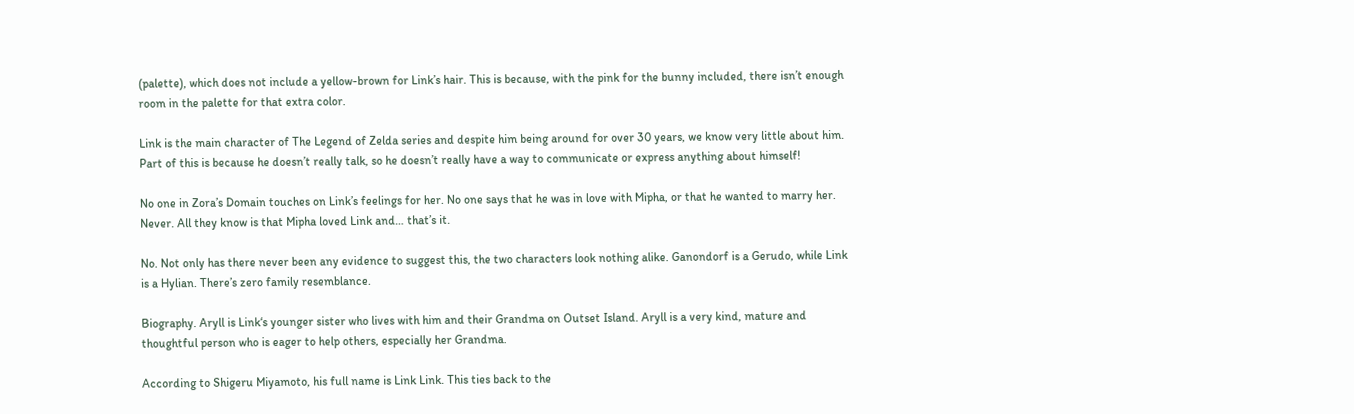(palette), which does not include a yellow-brown for Link’s hair. This is because, with the pink for the bunny included, there isn’t enough room in the palette for that extra color.

Link is the main character of The Legend of Zelda series and despite him being around for over 30 years, we know very little about him. Part of this is because he doesn’t really talk, so he doesn’t really have a way to communicate or express anything about himself!

No one in Zora’s Domain touches on Link’s feelings for her. No one says that he was in love with Mipha, or that he wanted to marry her. Never. All they know is that Mipha loved Link and… that’s it.

No. Not only has there never been any evidence to suggest this, the two characters look nothing alike. Ganondorf is a Gerudo, while Link is a Hylian. There’s zero family resemblance.

Biography. Aryll is Link‘s younger sister who lives with him and their Grandma on Outset Island. Aryll is a very kind, mature and thoughtful person who is eager to help others, especially her Grandma.

According to Shigeru Miyamoto, his full name is Link Link. This ties back to the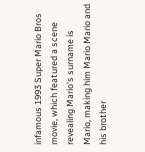infamous 1993 Super Mario Bros movie, which featured a scene revealing Mario’s surname is Mario, making him Mario Mario and his brother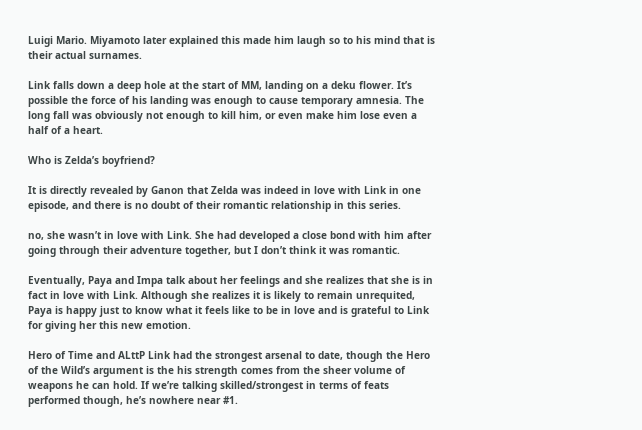Luigi Mario. Miyamoto later explained this made him laugh so to his mind that is their actual surnames.

Link falls down a deep hole at the start of MM, landing on a deku flower. It’s possible the force of his landing was enough to cause temporary amnesia. The long fall was obviously not enough to kill him, or even make him lose even a half of a heart.

Who is Zelda’s boyfriend?

It is directly revealed by Ganon that Zelda was indeed in love with Link in one episode, and there is no doubt of their romantic relationship in this series.

no, she wasn’t in love with Link. She had developed a close bond with him after going through their adventure together, but I don’t think it was romantic.

Eventually, Paya and Impa talk about her feelings and she realizes that she is in fact in love with Link. Although she realizes it is likely to remain unrequited, Paya is happy just to know what it feels like to be in love and is grateful to Link for giving her this new emotion.

Hero of Time and ALttP Link had the strongest arsenal to date, though the Hero of the Wild’s argument is the his strength comes from the sheer volume of weapons he can hold. If we’re talking skilled/strongest in terms of feats performed though, he’s nowhere near #1.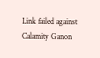Link failed against Calamity Ganon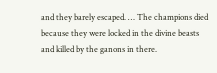and they barely escaped. … The champions died because they were locked in the divine beasts and killed by the ganons in there.